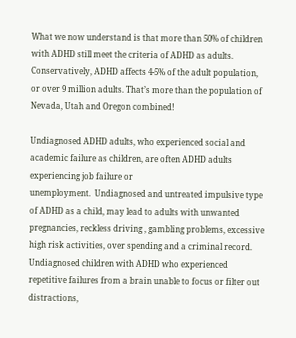What we now understand is that more than 50% of children with ADHD still meet the criteria of ADHD as adults.  Conservatively, ADHD affects 4-5% of the adult population, or over 9 million adults. That’s more than the population of Nevada, Utah and Oregon combined!

Undiagnosed ADHD adults, who experienced social and academic failure as children, are often ADHD adults experiencing job failure or
unemployment.  Undiagnosed and untreated impulsive type of ADHD as a child, may lead to adults with unwanted pregnancies, reckless driving , gambling problems, excessive high risk activities, over spending and a criminal record.  Undiagnosed children with ADHD who experienced repetitive failures from a brain unable to focus or filter out distractions,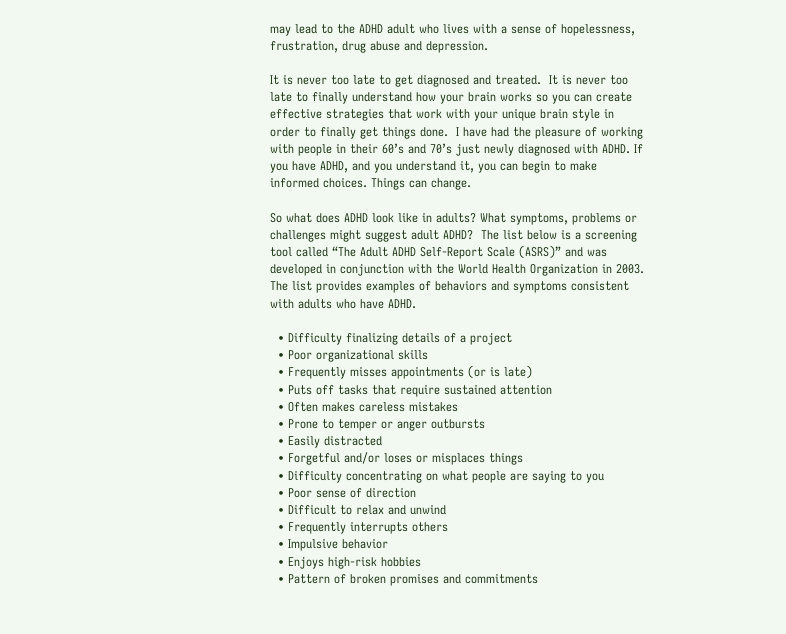may lead to the ADHD adult who lives with a sense of hopelessness, frustration, drug abuse and depression.

It is never too late to get diagnosed and treated.  It is never too late to finally understand how your brain works so you can create effective strategies that work with your unique brain style in order to finally get things done.  I have had the pleasure of working with people in their 60’s and 70’s just newly diagnosed with ADHD. If you have ADHD, and you understand it, you can begin to make informed choices. Things can change.

So what does ADHD look like in adults? What symptoms, problems or challenges might suggest adult ADHD?  The list below is a screening tool called “The Adult ADHD Self-Report Scale (ASRS)” and was developed in conjunction with the World Health Organization in 2003. The list provides examples of behaviors and symptoms consistent with adults who have ADHD.

  • Difficulty finalizing details of a project
  • Poor organizational skills
  • Frequently misses appointments (or is late)
  • Puts off tasks that require sustained attention
  • Often makes careless mistakes
  • Prone to temper or anger outbursts
  • Easily distracted
  • Forgetful and/or loses or misplaces things
  • Difficulty concentrating on what people are saying to you
  • Poor sense of direction
  • Difficult to relax and unwind
  • Frequently interrupts others
  • Impulsive behavior
  • Enjoys high-risk hobbies
  • Pattern of broken promises and commitments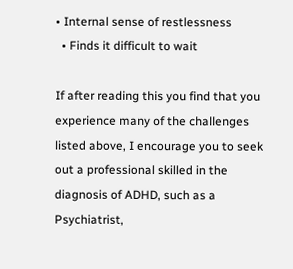• Internal sense of restlessness
  • Finds it difficult to wait

If after reading this you find that you experience many of the challenges listed above, I encourage you to seek out a professional skilled in the diagnosis of ADHD, such as a Psychiatrist,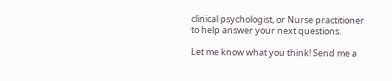clinical psychologist, or Nurse practitioner to help answer your next questions.

Let me know what you think! Send me a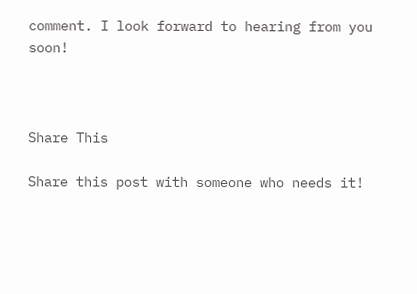comment. I look forward to hearing from you soon!



Share This

Share this post with someone who needs it!